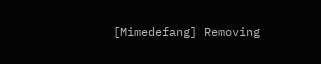[Mimedefang] Removing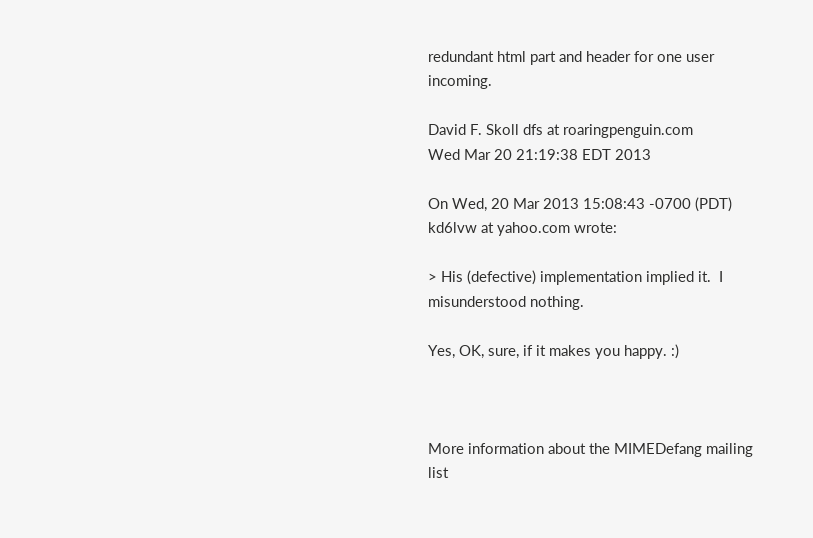redundant html part and header for one user incoming.

David F. Skoll dfs at roaringpenguin.com
Wed Mar 20 21:19:38 EDT 2013

On Wed, 20 Mar 2013 15:08:43 -0700 (PDT)
kd6lvw at yahoo.com wrote:

> His (defective) implementation implied it.  I misunderstood nothing.

Yes, OK, sure, if it makes you happy. :)



More information about the MIMEDefang mailing list